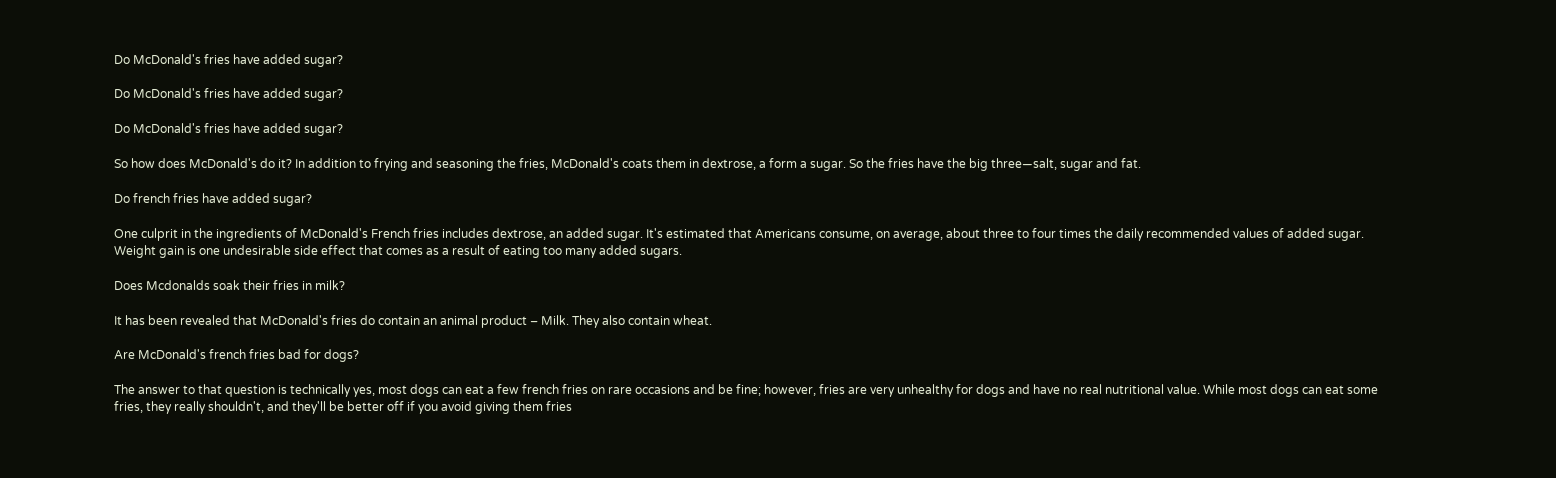Do McDonald's fries have added sugar?

Do McDonald's fries have added sugar?

Do McDonald's fries have added sugar?

So how does McDonald's do it? In addition to frying and seasoning the fries, McDonald's coats them in dextrose, a form a sugar. So the fries have the big three—salt, sugar and fat.

Do french fries have added sugar?

One culprit in the ingredients of McDonald's French fries includes dextrose, an added sugar. It's estimated that Americans consume, on average, about three to four times the daily recommended values of added sugar. Weight gain is one undesirable side effect that comes as a result of eating too many added sugars.

Does Mcdonalds soak their fries in milk?

It has been revealed that McDonald's fries do contain an animal product – Milk. They also contain wheat.

Are McDonald's french fries bad for dogs?

The answer to that question is technically yes, most dogs can eat a few french fries on rare occasions and be fine; however, fries are very unhealthy for dogs and have no real nutritional value. While most dogs can eat some fries, they really shouldn't, and they'll be better off if you avoid giving them fries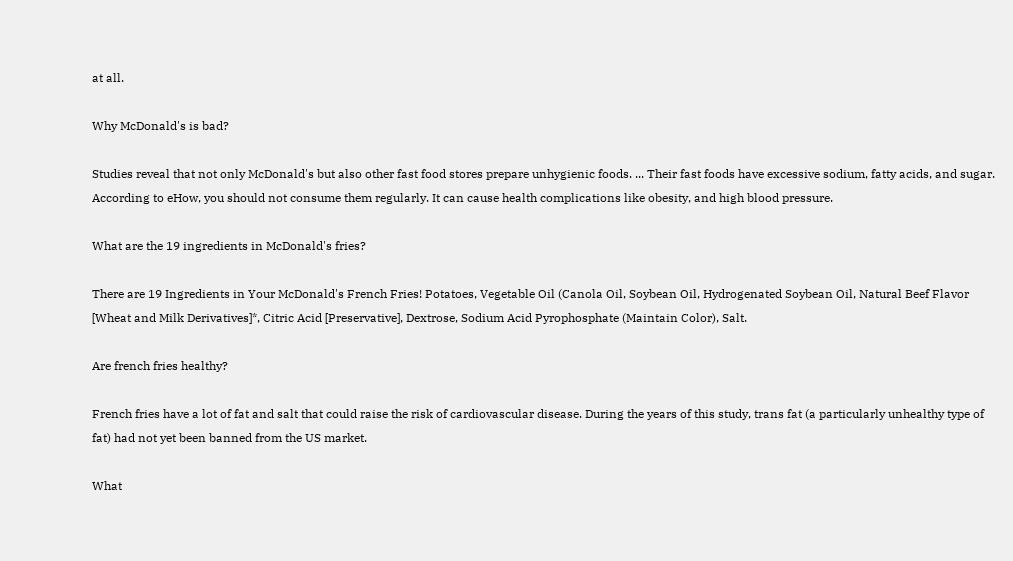at all.

Why McDonald's is bad?

Studies reveal that not only McDonald's but also other fast food stores prepare unhygienic foods. ... Their fast foods have excessive sodium, fatty acids, and sugar. According to eHow, you should not consume them regularly. It can cause health complications like obesity, and high blood pressure.

What are the 19 ingredients in McDonald's fries?

There are 19 Ingredients in Your McDonald's French Fries! Potatoes, Vegetable Oil (Canola Oil, Soybean Oil, Hydrogenated Soybean Oil, Natural Beef Flavor [Wheat and Milk Derivatives]*, Citric Acid [Preservative], Dextrose, Sodium Acid Pyrophosphate (Maintain Color), Salt.

Are french fries healthy?

French fries have a lot of fat and salt that could raise the risk of cardiovascular disease. During the years of this study, trans fat (a particularly unhealthy type of fat) had not yet been banned from the US market.

What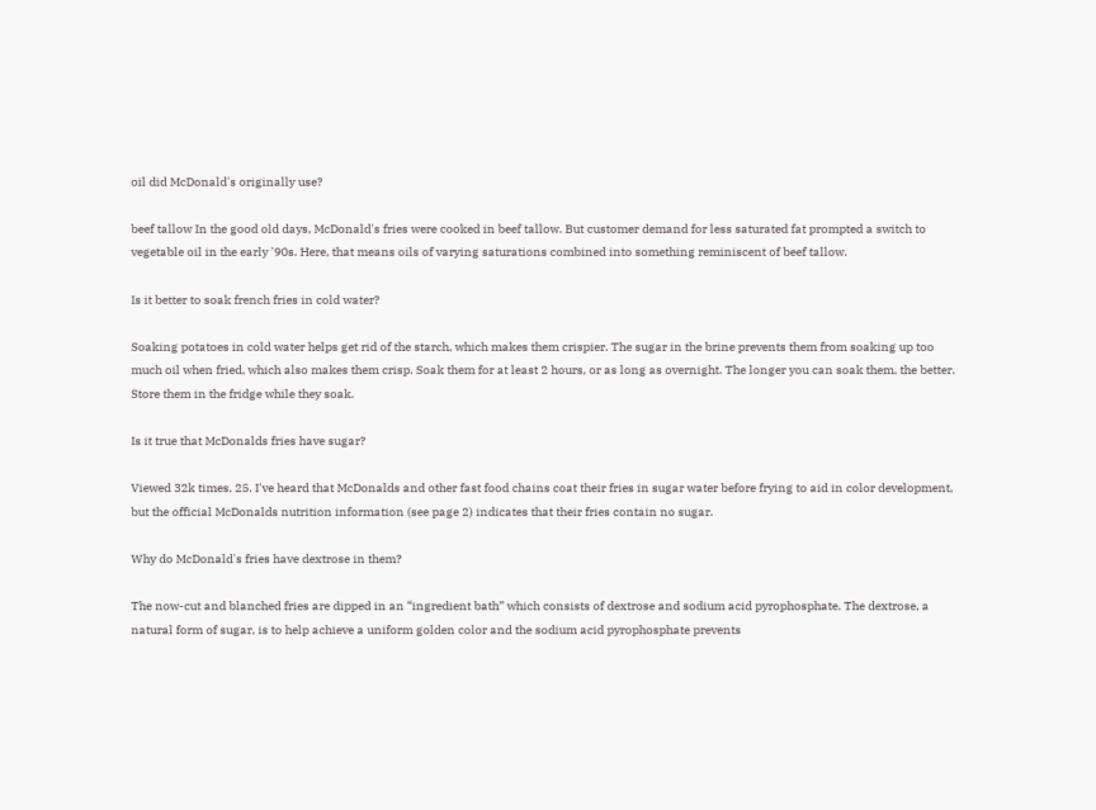oil did McDonald's originally use?

beef tallow In the good old days, McDonald's fries were cooked in beef tallow. But customer demand for less saturated fat prompted a switch to vegetable oil in the early '90s. Here, that means oils of varying saturations combined into something reminiscent of beef tallow.

Is it better to soak french fries in cold water?

Soaking potatoes in cold water helps get rid of the starch, which makes them crispier. The sugar in the brine prevents them from soaking up too much oil when fried, which also makes them crisp. Soak them for at least 2 hours, or as long as overnight. The longer you can soak them, the better. Store them in the fridge while they soak.

Is it true that McDonalds fries have sugar?

Viewed 32k times. 25. I've heard that McDonalds and other fast food chains coat their fries in sugar water before frying to aid in color development, but the official McDonalds nutrition information (see page 2) indicates that their fries contain no sugar.

Why do McDonald's fries have dextrose in them?

The now-cut and blanched fries are dipped in an “ingredient bath” which consists of dextrose and sodium acid pyrophosphate. The dextrose, a natural form of sugar, is to help achieve a uniform golden color and the sodium acid pyrophosphate prevents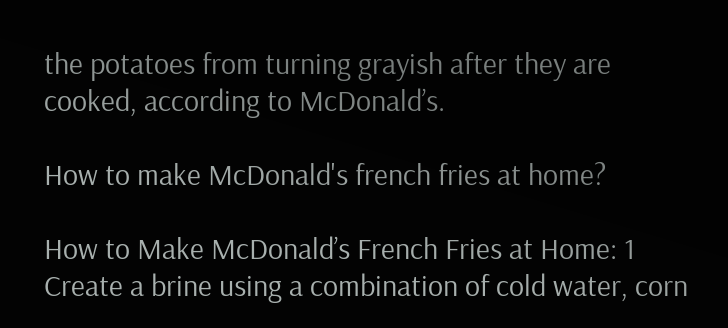the potatoes from turning grayish after they are cooked, according to McDonald’s.

How to make McDonald's french fries at home?

How to Make McDonald’s French Fries at Home: 1 Create a brine using a combination of cold water, corn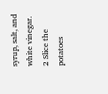syrup, salt, and white vinegar. 2 Slice the potatoes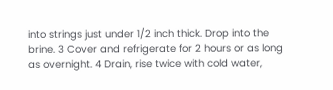into strings just under 1/2 inch thick. Drop into the brine. 3 Cover and refrigerate for 2 hours or as long as overnight. 4 Drain, rise twice with cold water,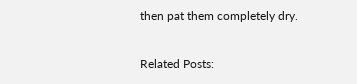then pat them completely dry.

Related Posts: